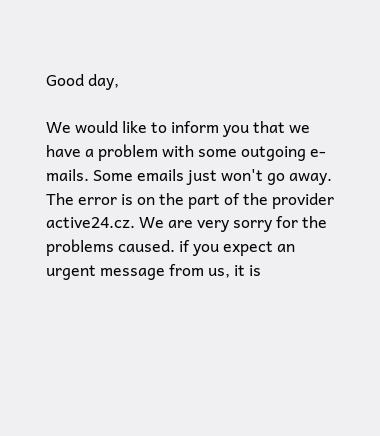Good day,

We would like to inform you that we have a problem with some outgoing e-mails. Some emails just won't go away. The error is on the part of the provider active24.cz. We are very sorry for the problems caused. if you expect an urgent message from us, it is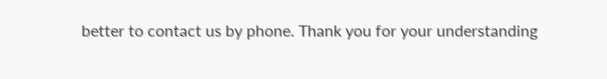better to contact us by phone. Thank you for your understanding